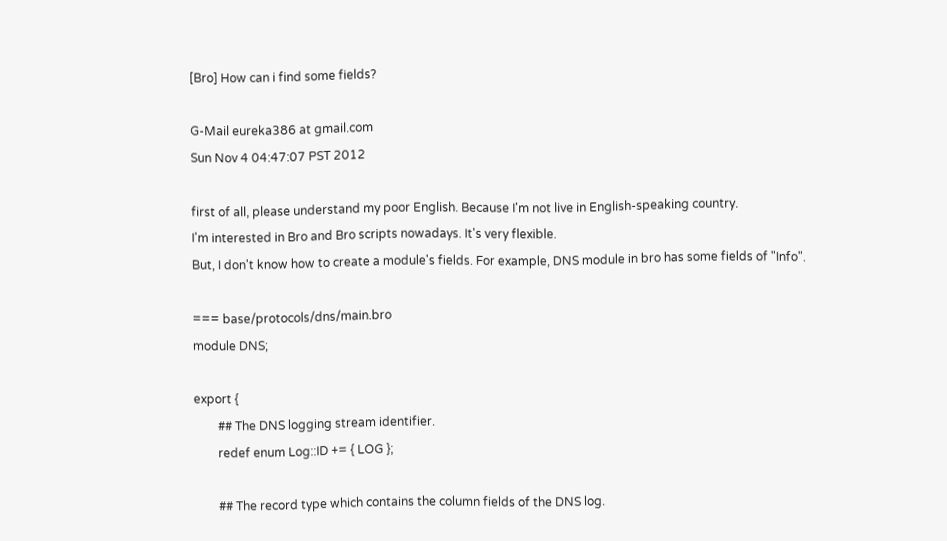[Bro] How can i find some fields?

G-Mail eureka386 at gmail.com
Sun Nov 4 04:47:07 PST 2012

first of all, please understand my poor English. Because I'm not live in English-speaking country.
I'm interested in Bro and Bro scripts nowadays. It's very flexible.
But, I don't know how to create a module's fields. For example, DNS module in bro has some fields of "Info".

=== base/protocols/dns/main.bro
module DNS;

export {
        ## The DNS logging stream identifier.
        redef enum Log::ID += { LOG };

        ## The record type which contains the column fields of the DNS log.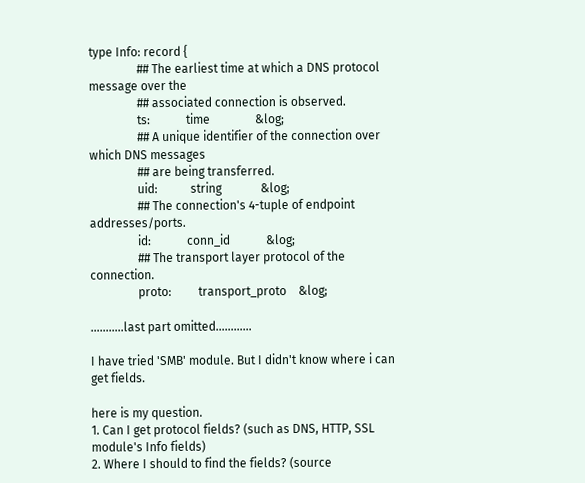type Info: record {
                ## The earliest time at which a DNS protocol message over the
                ## associated connection is observed.
                ts:            time               &log;
                ## A unique identifier of the connection over which DNS messages
                ## are being transferred.
                uid:           string             &log;
                ## The connection's 4-tuple of endpoint addresses/ports.
                id:            conn_id            &log;
                ## The transport layer protocol of the connection.
                proto:         transport_proto    &log;

………..last part omitted…………

I have tried 'SMB' module. But I didn't know where i can get fields.

here is my question.
1. Can I get protocol fields? (such as DNS, HTTP, SSL module's Info fields)
2. Where I should to find the fields? (source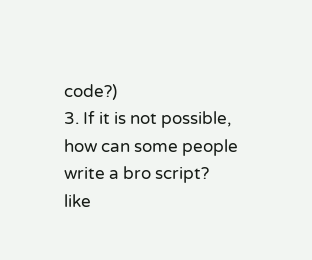code?)
3. If it is not possible, how can some people write a bro script?
like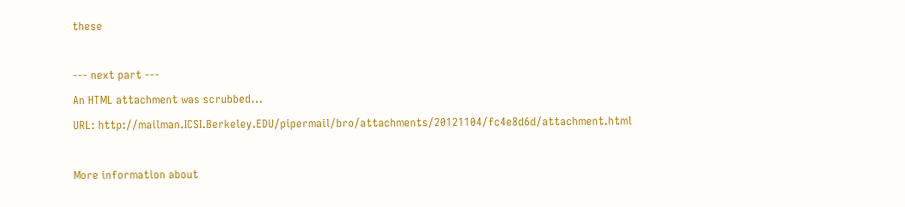these

--- next part ---
An HTML attachment was scrubbed...
URL: http://mailman.ICSI.Berkeley.EDU/pipermail/bro/attachments/20121104/fc4e8d6d/attachment.html

More information about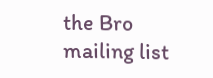the Bro mailing list